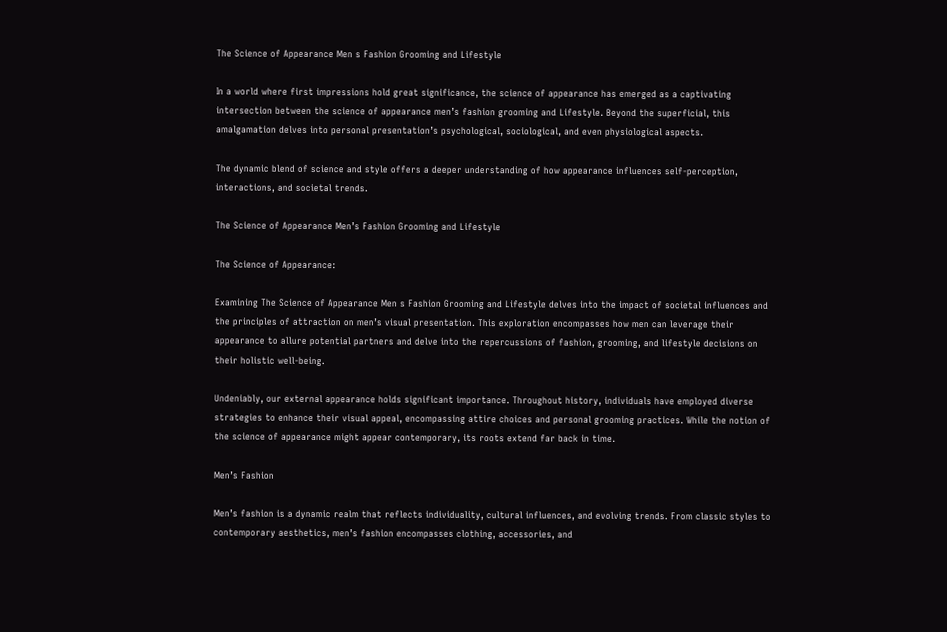The Science of Appearance Men s Fashion Grooming and Lifestyle

In a world where first impressions hold great significance, the science of appearance has emerged as a captivating intersection between the science of appearance men’s fashion grooming and Lifestyle. Beyond the superficial, this amalgamation delves into personal presentation’s psychological, sociological, and even physiological aspects.

The dynamic blend of science and style offers a deeper understanding of how appearance influences self-perception, interactions, and societal trends.

The Science of Appearance Men’s Fashion Grooming and Lifestyle

The Science of Appearance:

Examining The Science of Appearance Men s Fashion Grooming and Lifestyle delves into the impact of societal influences and the principles of attraction on men’s visual presentation. This exploration encompasses how men can leverage their appearance to allure potential partners and delve into the repercussions of fashion, grooming, and lifestyle decisions on their holistic well-being.

Undeniably, our external appearance holds significant importance. Throughout history, individuals have employed diverse strategies to enhance their visual appeal, encompassing attire choices and personal grooming practices. While the notion of the science of appearance might appear contemporary, its roots extend far back in time.

Men’s Fashion

Men’s fashion is a dynamic realm that reflects individuality, cultural influences, and evolving trends. From classic styles to contemporary aesthetics, men’s fashion encompasses clothing, accessories, and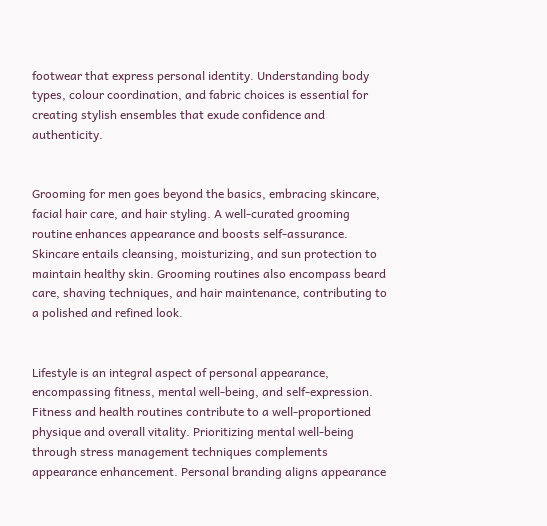footwear that express personal identity. Understanding body types, colour coordination, and fabric choices is essential for creating stylish ensembles that exude confidence and authenticity.


Grooming for men goes beyond the basics, embracing skincare, facial hair care, and hair styling. A well-curated grooming routine enhances appearance and boosts self-assurance. Skincare entails cleansing, moisturizing, and sun protection to maintain healthy skin. Grooming routines also encompass beard care, shaving techniques, and hair maintenance, contributing to a polished and refined look.


Lifestyle is an integral aspect of personal appearance, encompassing fitness, mental well-being, and self-expression. Fitness and health routines contribute to a well-proportioned physique and overall vitality. Prioritizing mental well-being through stress management techniques complements appearance enhancement. Personal branding aligns appearance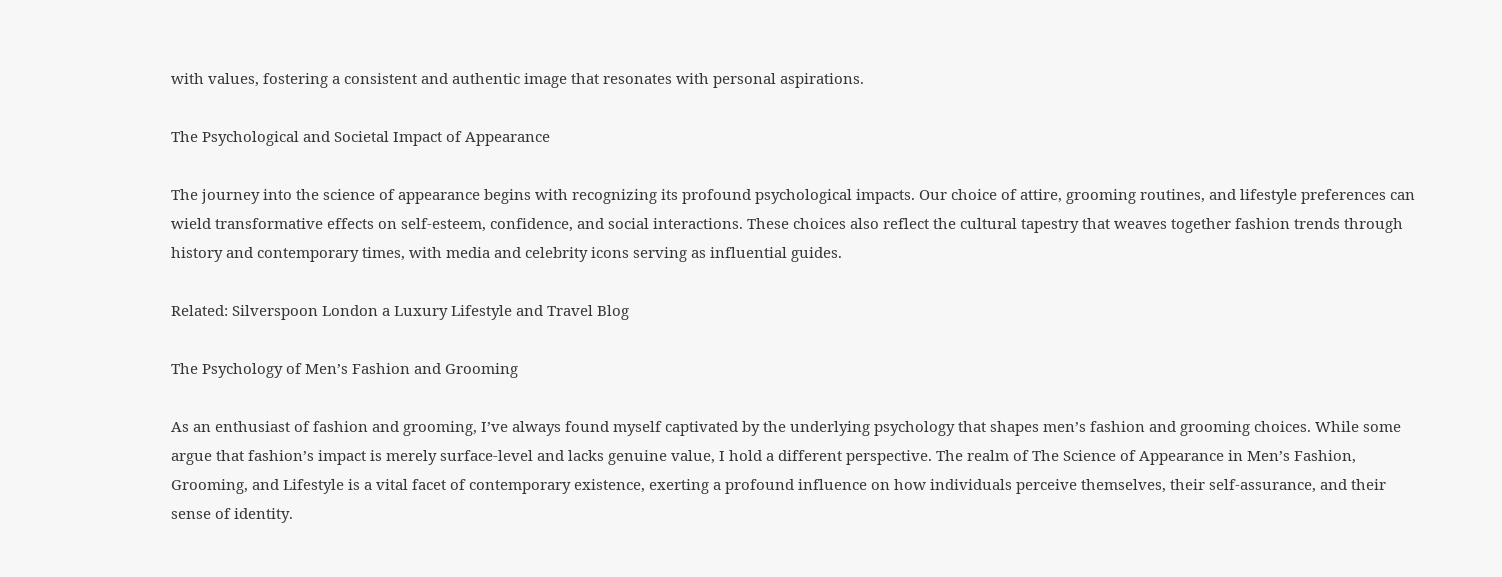with values, fostering a consistent and authentic image that resonates with personal aspirations.

The Psychological and Societal Impact of Appearance

The journey into the science of appearance begins with recognizing its profound psychological impacts. Our choice of attire, grooming routines, and lifestyle preferences can wield transformative effects on self-esteem, confidence, and social interactions. These choices also reflect the cultural tapestry that weaves together fashion trends through history and contemporary times, with media and celebrity icons serving as influential guides.

Related: Silverspoon London a Luxury Lifestyle and Travel Blog

The Psychology of Men’s Fashion and Grooming

As an enthusiast of fashion and grooming, I’ve always found myself captivated by the underlying psychology that shapes men’s fashion and grooming choices. While some argue that fashion’s impact is merely surface-level and lacks genuine value, I hold a different perspective. The realm of The Science of Appearance in Men’s Fashion, Grooming, and Lifestyle is a vital facet of contemporary existence, exerting a profound influence on how individuals perceive themselves, their self-assurance, and their sense of identity.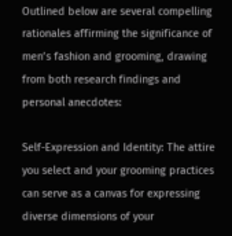Outlined below are several compelling rationales affirming the significance of men’s fashion and grooming, drawing from both research findings and personal anecdotes:

Self-Expression and Identity: The attire you select and your grooming practices can serve as a canvas for expressing diverse dimensions of your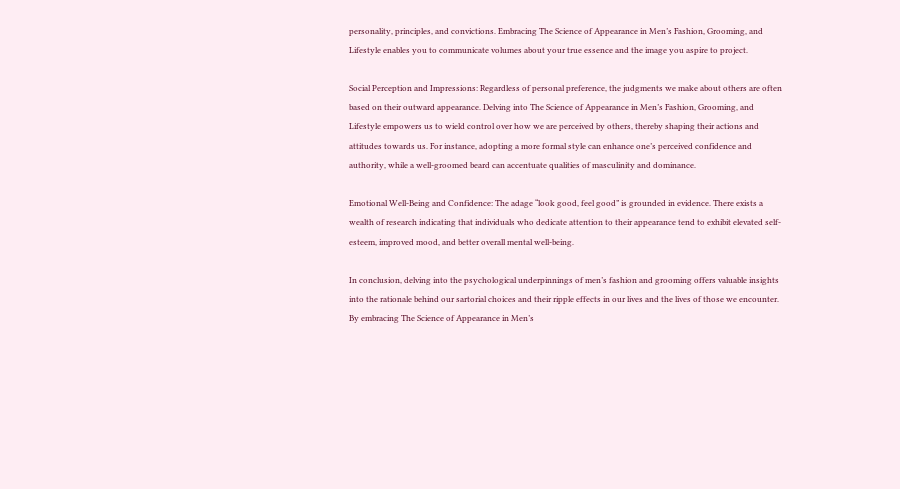personality, principles, and convictions. Embracing The Science of Appearance in Men’s Fashion, Grooming, and Lifestyle enables you to communicate volumes about your true essence and the image you aspire to project.

Social Perception and Impressions: Regardless of personal preference, the judgments we make about others are often based on their outward appearance. Delving into The Science of Appearance in Men’s Fashion, Grooming, and Lifestyle empowers us to wield control over how we are perceived by others, thereby shaping their actions and attitudes towards us. For instance, adopting a more formal style can enhance one’s perceived confidence and authority, while a well-groomed beard can accentuate qualities of masculinity and dominance.

Emotional Well-Being and Confidence: The adage “look good, feel good” is grounded in evidence. There exists a wealth of research indicating that individuals who dedicate attention to their appearance tend to exhibit elevated self-esteem, improved mood, and better overall mental well-being.

In conclusion, delving into the psychological underpinnings of men’s fashion and grooming offers valuable insights into the rationale behind our sartorial choices and their ripple effects in our lives and the lives of those we encounter. By embracing The Science of Appearance in Men’s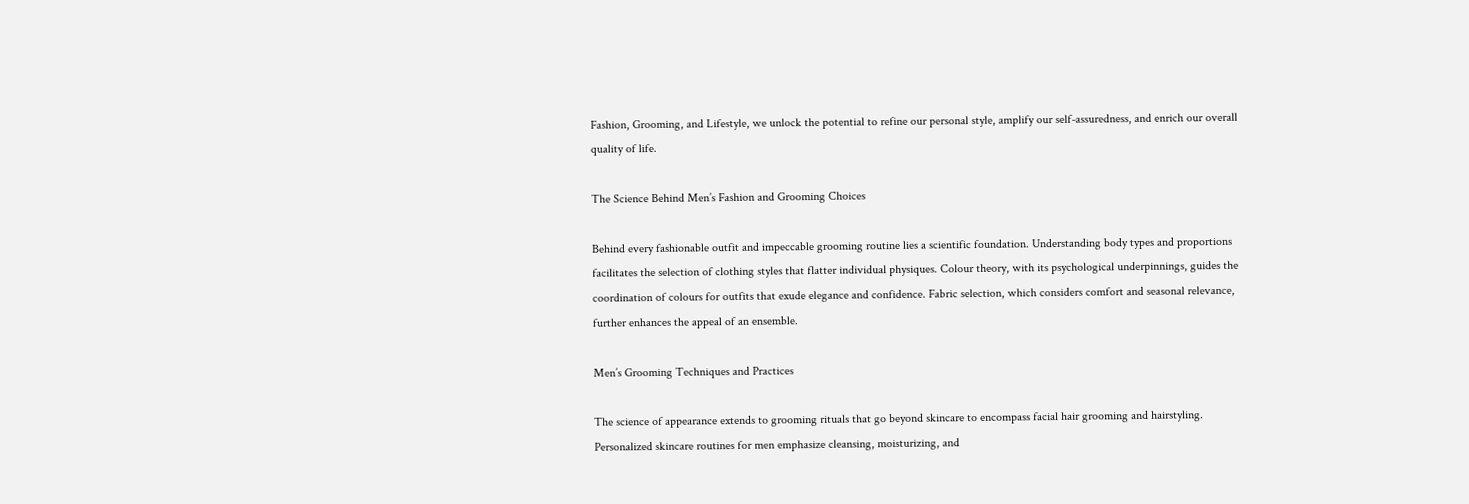Fashion, Grooming, and Lifestyle, we unlock the potential to refine our personal style, amplify our self-assuredness, and enrich our overall quality of life.

The Science Behind Men’s Fashion and Grooming Choices

Behind every fashionable outfit and impeccable grooming routine lies a scientific foundation. Understanding body types and proportions facilitates the selection of clothing styles that flatter individual physiques. Colour theory, with its psychological underpinnings, guides the coordination of colours for outfits that exude elegance and confidence. Fabric selection, which considers comfort and seasonal relevance, further enhances the appeal of an ensemble.

Men’s Grooming Techniques and Practices

The science of appearance extends to grooming rituals that go beyond skincare to encompass facial hair grooming and hairstyling. Personalized skincare routines for men emphasize cleansing, moisturizing, and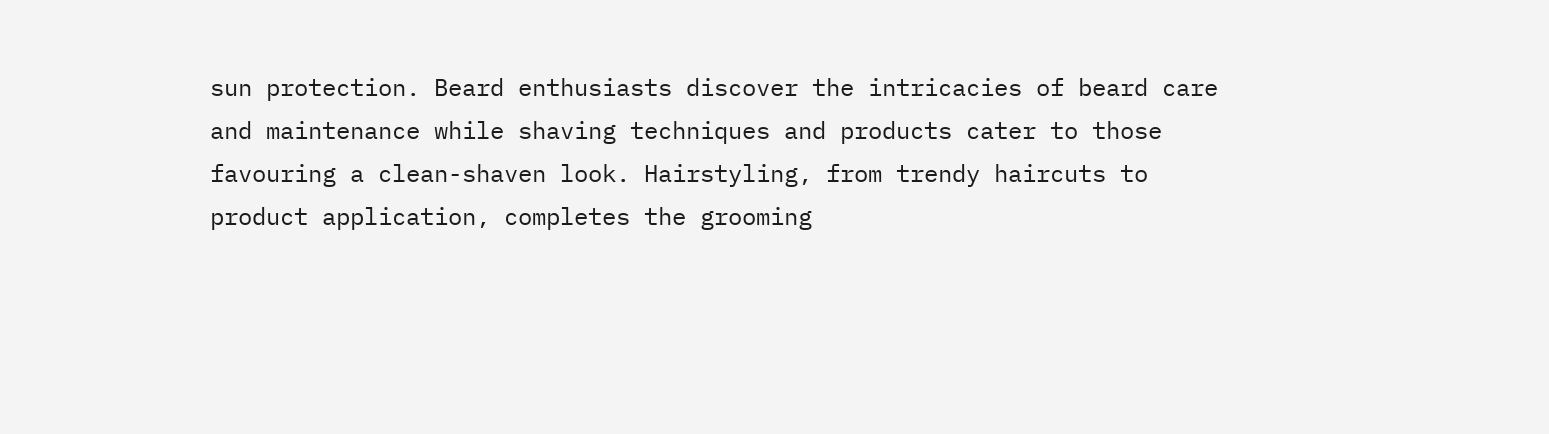sun protection. Beard enthusiasts discover the intricacies of beard care and maintenance while shaving techniques and products cater to those favouring a clean-shaven look. Hairstyling, from trendy haircuts to product application, completes the grooming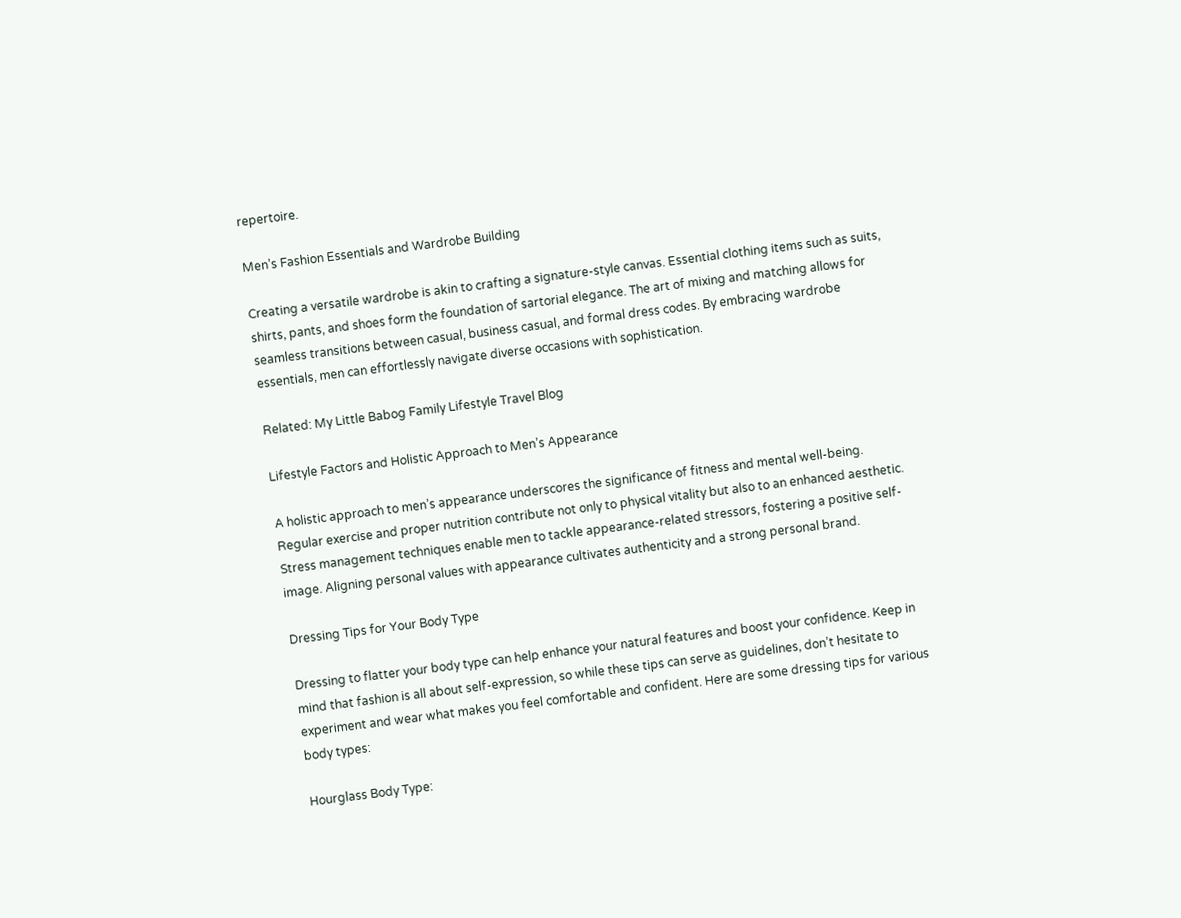repertoire.

Men’s Fashion Essentials and Wardrobe Building

Creating a versatile wardrobe is akin to crafting a signature-style canvas. Essential clothing items such as suits, shirts, pants, and shoes form the foundation of sartorial elegance. The art of mixing and matching allows for seamless transitions between casual, business casual, and formal dress codes. By embracing wardrobe essentials, men can effortlessly navigate diverse occasions with sophistication.

Related: My Little Babog Family Lifestyle Travel Blog

Lifestyle Factors and Holistic Approach to Men’s Appearance

A holistic approach to men’s appearance underscores the significance of fitness and mental well-being. Regular exercise and proper nutrition contribute not only to physical vitality but also to an enhanced aesthetic. Stress management techniques enable men to tackle appearance-related stressors, fostering a positive self-image. Aligning personal values with appearance cultivates authenticity and a strong personal brand.

Dressing Tips for Your Body Type

Dressing to flatter your body type can help enhance your natural features and boost your confidence. Keep in mind that fashion is all about self-expression, so while these tips can serve as guidelines, don’t hesitate to experiment and wear what makes you feel comfortable and confident. Here are some dressing tips for various body types:

Hourglass Body Type: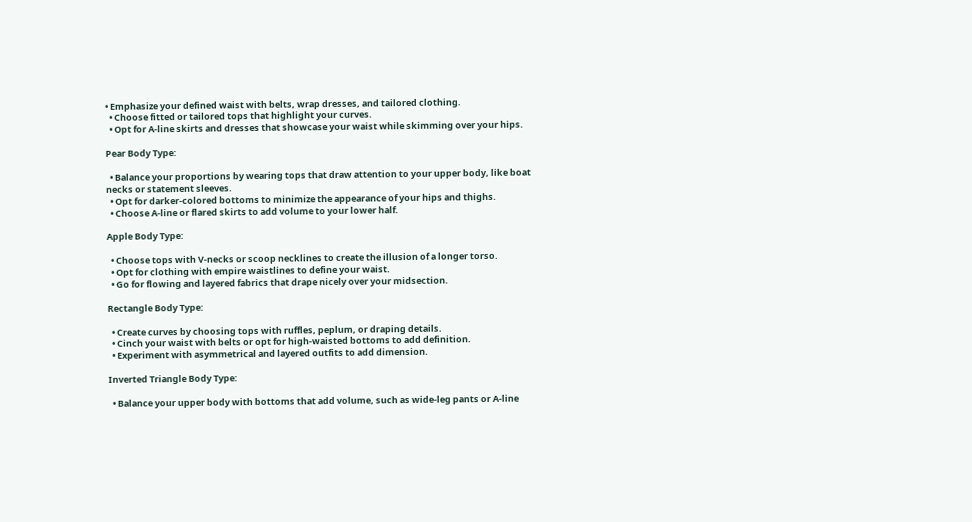• Emphasize your defined waist with belts, wrap dresses, and tailored clothing.
  • Choose fitted or tailored tops that highlight your curves.
  • Opt for A-line skirts and dresses that showcase your waist while skimming over your hips.

Pear Body Type:

  • Balance your proportions by wearing tops that draw attention to your upper body, like boat necks or statement sleeves.
  • Opt for darker-colored bottoms to minimize the appearance of your hips and thighs.
  • Choose A-line or flared skirts to add volume to your lower half.

Apple Body Type:

  • Choose tops with V-necks or scoop necklines to create the illusion of a longer torso.
  • Opt for clothing with empire waistlines to define your waist.
  • Go for flowing and layered fabrics that drape nicely over your midsection.

Rectangle Body Type:

  • Create curves by choosing tops with ruffles, peplum, or draping details.
  • Cinch your waist with belts or opt for high-waisted bottoms to add definition.
  • Experiment with asymmetrical and layered outfits to add dimension.

Inverted Triangle Body Type:

  • Balance your upper body with bottoms that add volume, such as wide-leg pants or A-line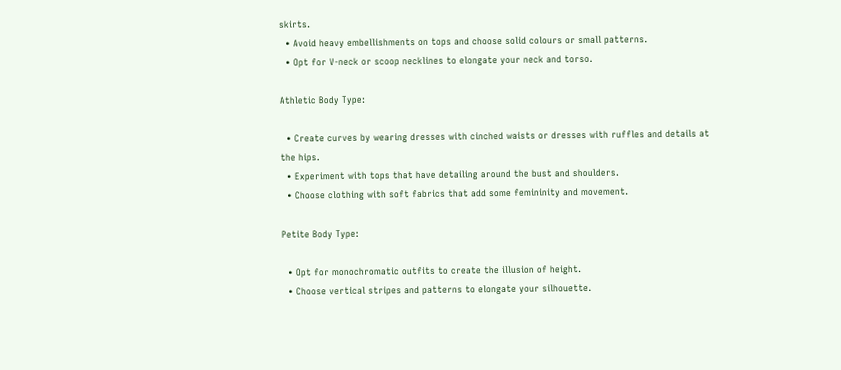skirts.
  • Avoid heavy embellishments on tops and choose solid colours or small patterns.
  • Opt for V-neck or scoop necklines to elongate your neck and torso.

Athletic Body Type:

  • Create curves by wearing dresses with cinched waists or dresses with ruffles and details at the hips.
  • Experiment with tops that have detailing around the bust and shoulders.
  • Choose clothing with soft fabrics that add some femininity and movement.

Petite Body Type:

  • Opt for monochromatic outfits to create the illusion of height.
  • Choose vertical stripes and patterns to elongate your silhouette.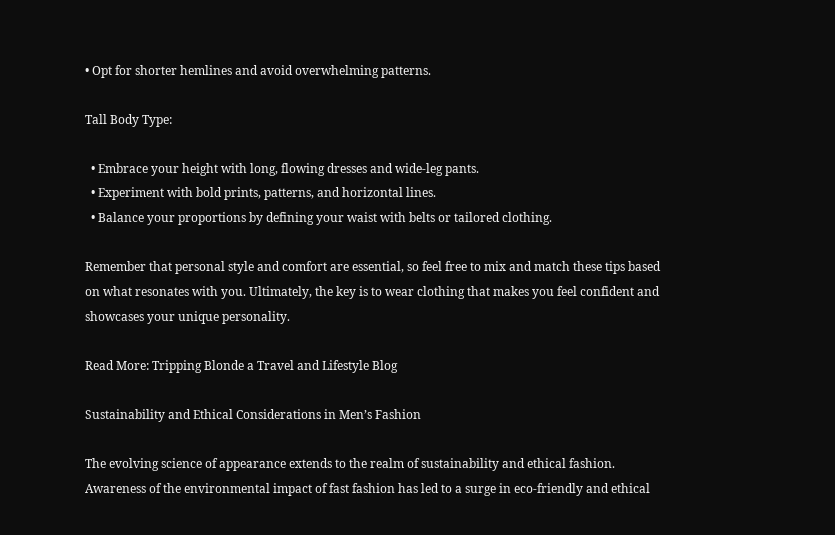• Opt for shorter hemlines and avoid overwhelming patterns.

Tall Body Type:

  • Embrace your height with long, flowing dresses and wide-leg pants.
  • Experiment with bold prints, patterns, and horizontal lines.
  • Balance your proportions by defining your waist with belts or tailored clothing.

Remember that personal style and comfort are essential, so feel free to mix and match these tips based on what resonates with you. Ultimately, the key is to wear clothing that makes you feel confident and showcases your unique personality.

Read More: Tripping Blonde a Travel and Lifestyle Blog

Sustainability and Ethical Considerations in Men’s Fashion

The evolving science of appearance extends to the realm of sustainability and ethical fashion. Awareness of the environmental impact of fast fashion has led to a surge in eco-friendly and ethical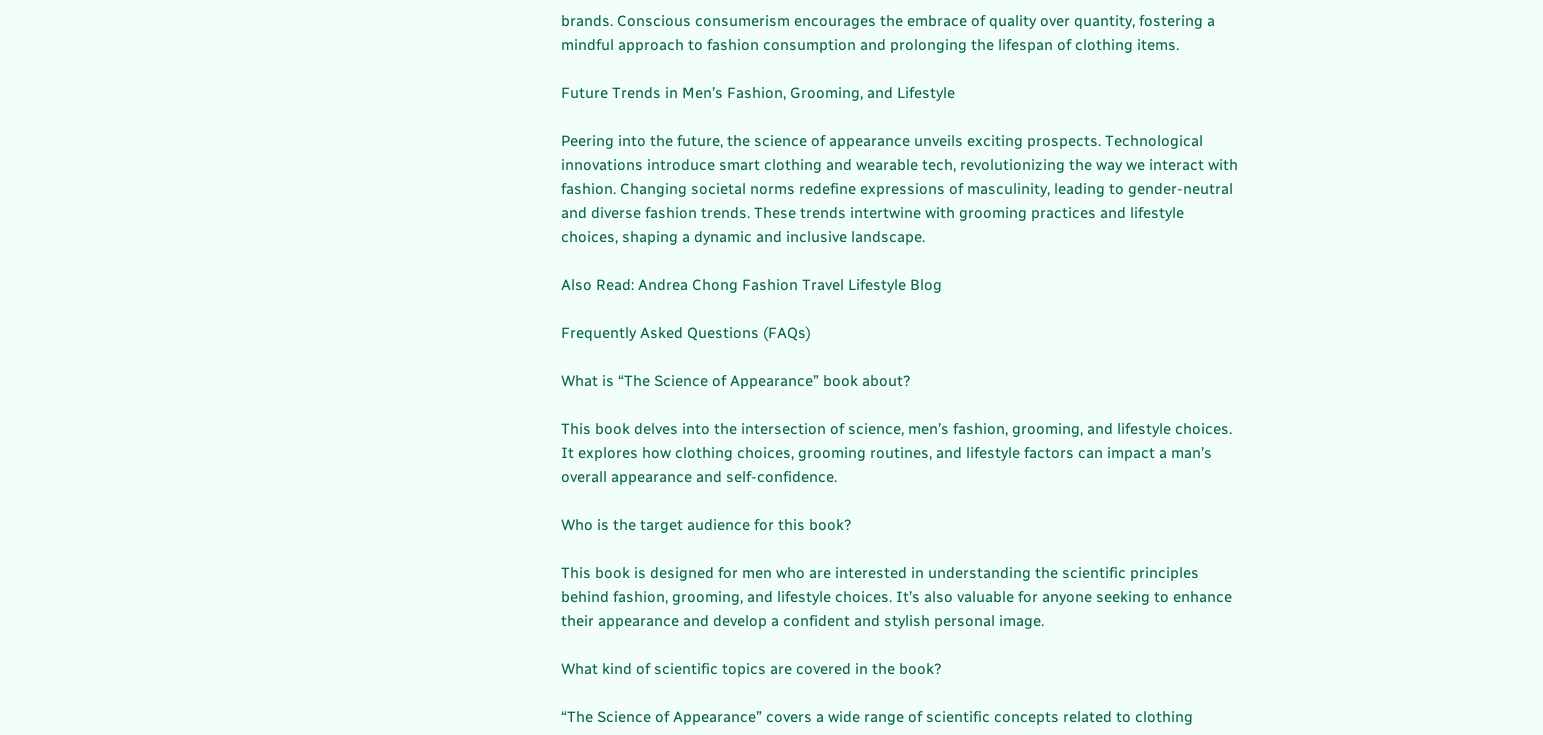brands. Conscious consumerism encourages the embrace of quality over quantity, fostering a mindful approach to fashion consumption and prolonging the lifespan of clothing items.

Future Trends in Men’s Fashion, Grooming, and Lifestyle

Peering into the future, the science of appearance unveils exciting prospects. Technological innovations introduce smart clothing and wearable tech, revolutionizing the way we interact with fashion. Changing societal norms redefine expressions of masculinity, leading to gender-neutral and diverse fashion trends. These trends intertwine with grooming practices and lifestyle choices, shaping a dynamic and inclusive landscape.

Also Read: Andrea Chong Fashion Travel Lifestyle Blog

Frequently Asked Questions (FAQs)

What is “The Science of Appearance” book about?

This book delves into the intersection of science, men’s fashion, grooming, and lifestyle choices. It explores how clothing choices, grooming routines, and lifestyle factors can impact a man’s overall appearance and self-confidence.

Who is the target audience for this book?

This book is designed for men who are interested in understanding the scientific principles behind fashion, grooming, and lifestyle choices. It’s also valuable for anyone seeking to enhance their appearance and develop a confident and stylish personal image.

What kind of scientific topics are covered in the book?

“The Science of Appearance” covers a wide range of scientific concepts related to clothing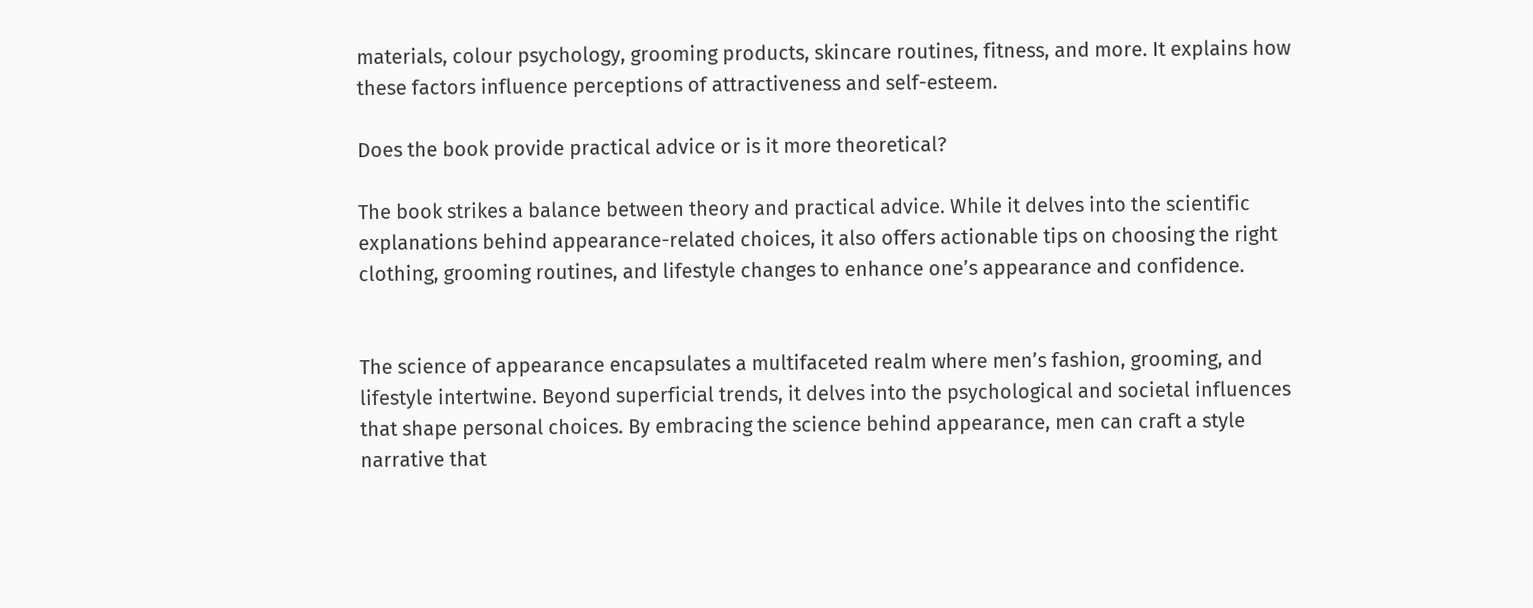materials, colour psychology, grooming products, skincare routines, fitness, and more. It explains how these factors influence perceptions of attractiveness and self-esteem.

Does the book provide practical advice or is it more theoretical?

The book strikes a balance between theory and practical advice. While it delves into the scientific explanations behind appearance-related choices, it also offers actionable tips on choosing the right clothing, grooming routines, and lifestyle changes to enhance one’s appearance and confidence.


The science of appearance encapsulates a multifaceted realm where men’s fashion, grooming, and lifestyle intertwine. Beyond superficial trends, it delves into the psychological and societal influences that shape personal choices. By embracing the science behind appearance, men can craft a style narrative that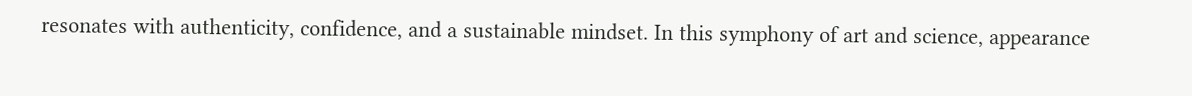resonates with authenticity, confidence, and a sustainable mindset. In this symphony of art and science, appearance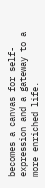becomes a canvas for self-expression and a gateway to a more enriched life.